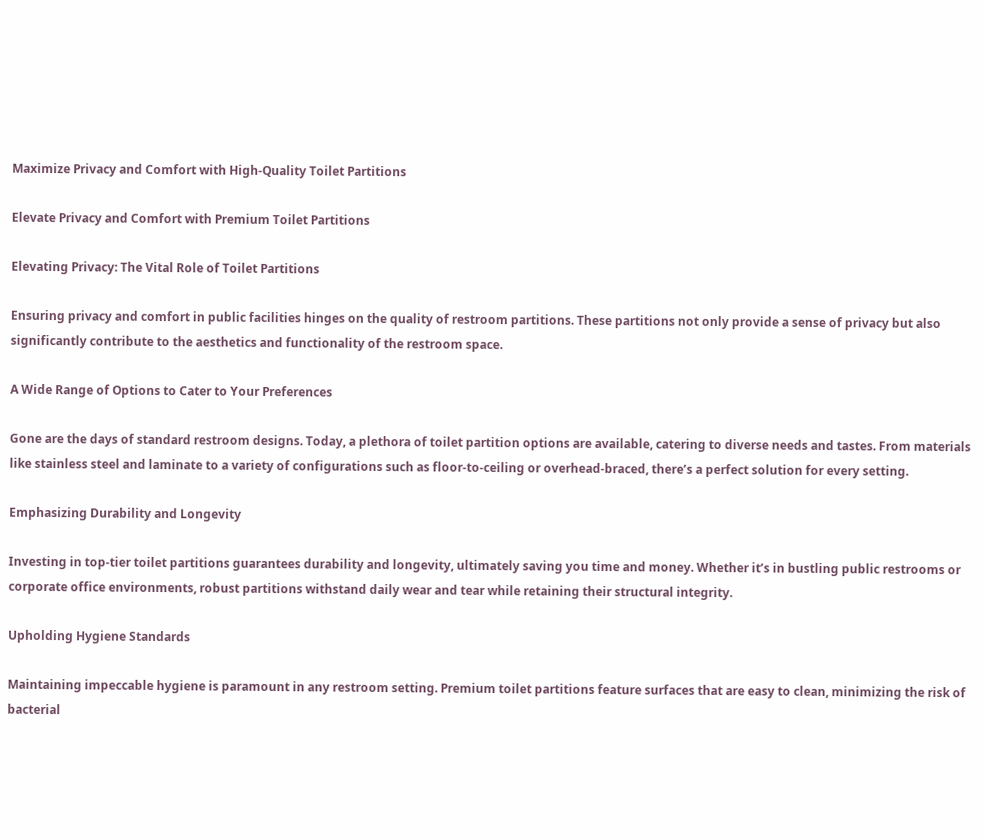Maximize Privacy and Comfort with High-Quality Toilet Partitions

Elevate Privacy and Comfort with Premium Toilet Partitions

Elevating Privacy: The Vital Role of Toilet Partitions

Ensuring privacy and comfort in public facilities hinges on the quality of restroom partitions. These partitions not only provide a sense of privacy but also significantly contribute to the aesthetics and functionality of the restroom space.

A Wide Range of Options to Cater to Your Preferences

Gone are the days of standard restroom designs. Today, a plethora of toilet partition options are available, catering to diverse needs and tastes. From materials like stainless steel and laminate to a variety of configurations such as floor-to-ceiling or overhead-braced, there’s a perfect solution for every setting.

Emphasizing Durability and Longevity

Investing in top-tier toilet partitions guarantees durability and longevity, ultimately saving you time and money. Whether it’s in bustling public restrooms or corporate office environments, robust partitions withstand daily wear and tear while retaining their structural integrity.

Upholding Hygiene Standards

Maintaining impeccable hygiene is paramount in any restroom setting. Premium toilet partitions feature surfaces that are easy to clean, minimizing the risk of bacterial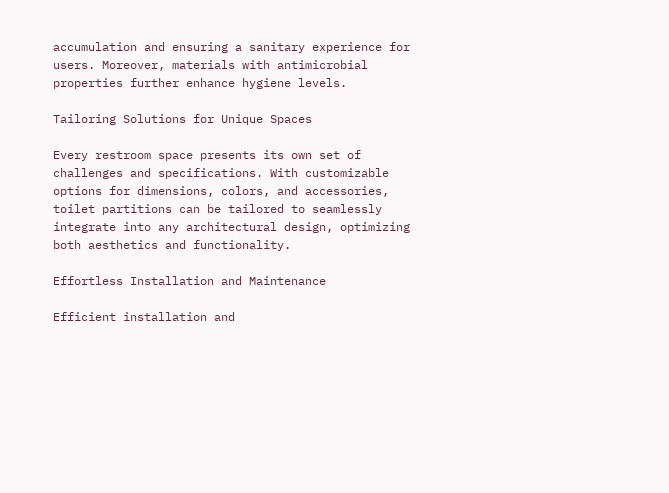accumulation and ensuring a sanitary experience for users. Moreover, materials with antimicrobial properties further enhance hygiene levels.

Tailoring Solutions for Unique Spaces

Every restroom space presents its own set of challenges and specifications. With customizable options for dimensions, colors, and accessories, toilet partitions can be tailored to seamlessly integrate into any architectural design, optimizing both aesthetics and functionality.

Effortless Installation and Maintenance

Efficient installation and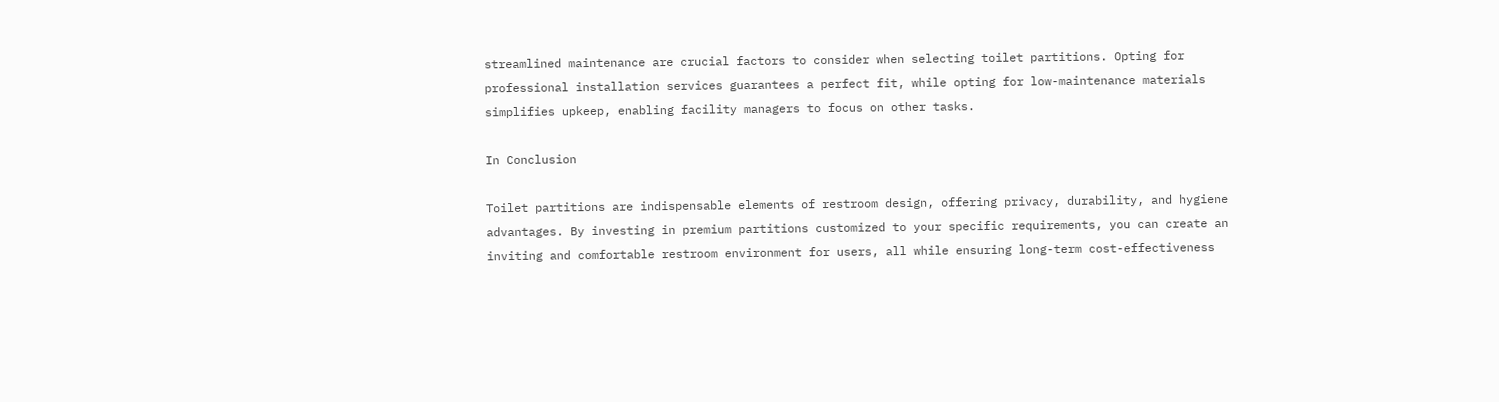streamlined maintenance are crucial factors to consider when selecting toilet partitions. Opting for professional installation services guarantees a perfect fit, while opting for low-maintenance materials simplifies upkeep, enabling facility managers to focus on other tasks.

In Conclusion

Toilet partitions are indispensable elements of restroom design, offering privacy, durability, and hygiene advantages. By investing in premium partitions customized to your specific requirements, you can create an inviting and comfortable restroom environment for users, all while ensuring long-term cost-effectiveness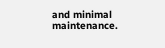and minimal maintenance.